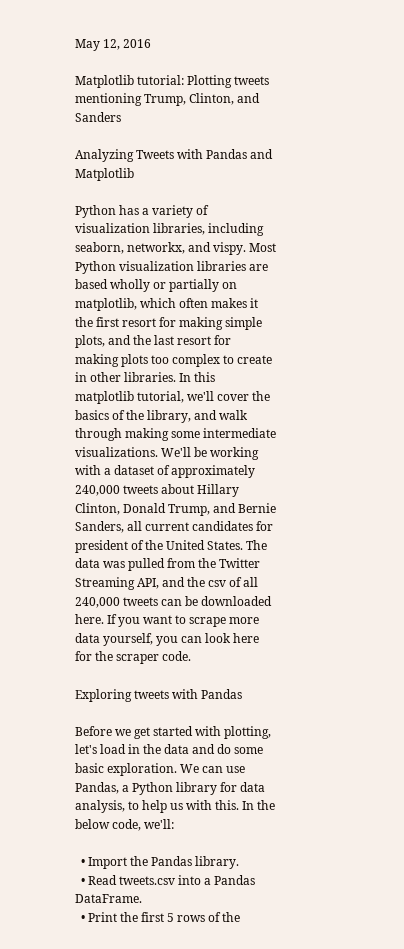May 12, 2016

Matplotlib tutorial: Plotting tweets mentioning Trump, Clinton, and Sanders

Analyzing Tweets with Pandas and Matplotlib

Python has a variety of visualization libraries, including seaborn, networkx, and vispy. Most Python visualization libraries are based wholly or partially on matplotlib, which often makes it the first resort for making simple plots, and the last resort for making plots too complex to create in other libraries. In this matplotlib tutorial, we'll cover the basics of the library, and walk through making some intermediate visualizations. We'll be working with a dataset of approximately 240,000 tweets about Hillary Clinton, Donald Trump, and Bernie Sanders, all current candidates for president of the United States. The data was pulled from the Twitter Streaming API, and the csv of all 240,000 tweets can be downloaded here. If you want to scrape more data yourself, you can look here for the scraper code.

Exploring tweets with Pandas

Before we get started with plotting, let's load in the data and do some basic exploration. We can use Pandas, a Python library for data analysis, to help us with this. In the below code, we'll:

  • Import the Pandas library.
  • Read tweets.csv into a Pandas DataFrame.
  • Print the first 5 rows of the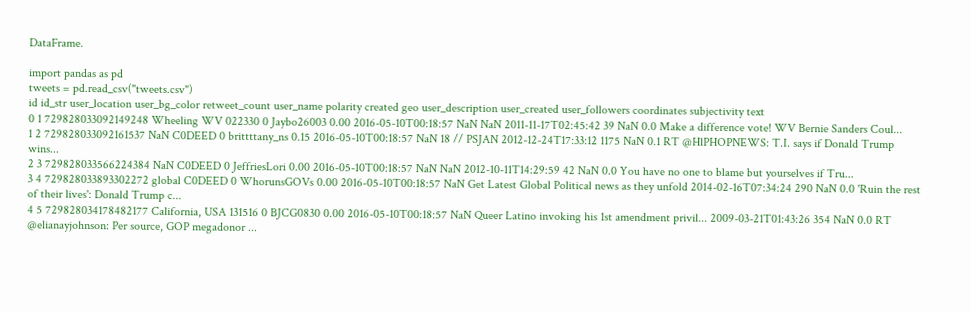DataFrame.

import pandas as pd
tweets = pd.read_csv("tweets.csv")
id id_str user_location user_bg_color retweet_count user_name polarity created geo user_description user_created user_followers coordinates subjectivity text
0 1 729828033092149248 Wheeling WV 022330 0 Jaybo26003 0.00 2016-05-10T00:18:57 NaN NaN 2011-11-17T02:45:42 39 NaN 0.0 Make a difference vote! WV Bernie Sanders Coul...
1 2 729828033092161537 NaN C0DEED 0 brittttany_ns 0.15 2016-05-10T00:18:57 NaN 18 // PSJAN 2012-12-24T17:33:12 1175 NaN 0.1 RT @HlPHOPNEWS: T.I. says if Donald Trump wins...
2 3 729828033566224384 NaN C0DEED 0 JeffriesLori 0.00 2016-05-10T00:18:57 NaN NaN 2012-10-11T14:29:59 42 NaN 0.0 You have no one to blame but yourselves if Tru...
3 4 729828033893302272 global C0DEED 0 WhorunsGOVs 0.00 2016-05-10T00:18:57 NaN Get Latest Global Political news as they unfold 2014-02-16T07:34:24 290 NaN 0.0 'Ruin the rest of their lives': Donald Trump c...
4 5 729828034178482177 California, USA 131516 0 BJCG0830 0.00 2016-05-10T00:18:57 NaN Queer Latino invoking his 1st amendment privil... 2009-03-21T01:43:26 354 NaN 0.0 RT @elianayjohnson: Per source, GOP megadonor ...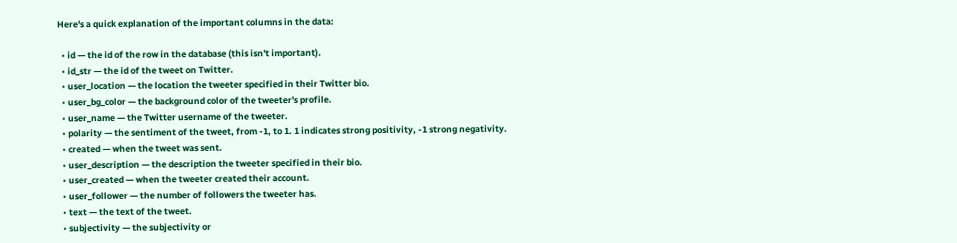Here's a quick explanation of the important columns in the data:

  • id — the id of the row in the database (this isn't important).
  • id_str — the id of the tweet on Twitter.
  • user_location — the location the tweeter specified in their Twitter bio.
  • user_bg_color — the background color of the tweeter's profile.
  • user_name — the Twitter username of the tweeter.
  • polarity — the sentiment of the tweet, from -1, to 1. 1 indicates strong positivity, -1 strong negativity.
  • created — when the tweet was sent.
  • user_description — the description the tweeter specified in their bio.
  • user_created — when the tweeter created their account.
  • user_follower — the number of followers the tweeter has.
  • text — the text of the tweet.
  • subjectivity — the subjectivity or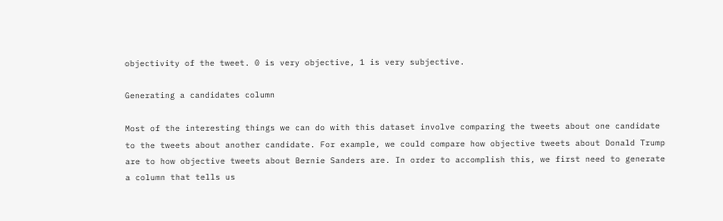objectivity of the tweet. 0 is very objective, 1 is very subjective.

Generating a candidates column

Most of the interesting things we can do with this dataset involve comparing the tweets about one candidate to the tweets about another candidate. For example, we could compare how objective tweets about Donald Trump are to how objective tweets about Bernie Sanders are. In order to accomplish this, we first need to generate a column that tells us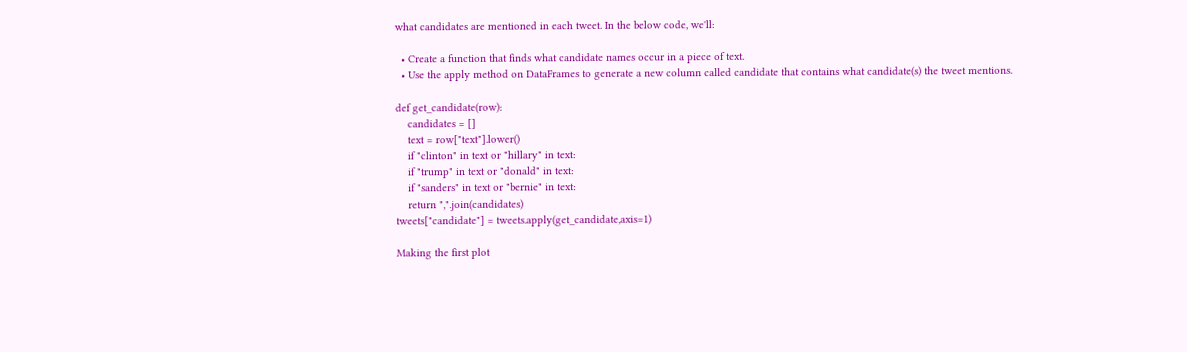what candidates are mentioned in each tweet. In the below code, we'll:

  • Create a function that finds what candidate names occur in a piece of text.
  • Use the apply method on DataFrames to generate a new column called candidate that contains what candidate(s) the tweet mentions.

def get_candidate(row):
    candidates = []
    text = row["text"].lower()
    if "clinton" in text or "hillary" in text:
    if "trump" in text or "donald" in text:
    if "sanders" in text or "bernie" in text:
    return ",".join(candidates)
tweets["candidate"] = tweets.apply(get_candidate,axis=1)

Making the first plot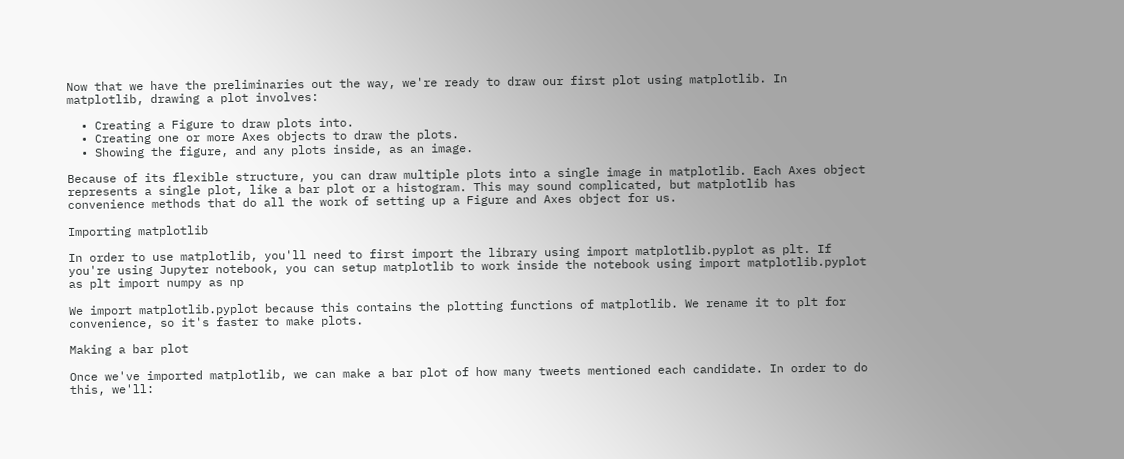Now that we have the preliminaries out the way, we're ready to draw our first plot using matplotlib. In matplotlib, drawing a plot involves:

  • Creating a Figure to draw plots into.
  • Creating one or more Axes objects to draw the plots.
  • Showing the figure, and any plots inside, as an image.

Because of its flexible structure, you can draw multiple plots into a single image in matplotlib. Each Axes object represents a single plot, like a bar plot or a histogram. This may sound complicated, but matplotlib has convenience methods that do all the work of setting up a Figure and Axes object for us.

Importing matplotlib

In order to use matplotlib, you'll need to first import the library using import matplotlib.pyplot as plt. If you're using Jupyter notebook, you can setup matplotlib to work inside the notebook using import matplotlib.pyplot as plt import numpy as np

We import matplotlib.pyplot because this contains the plotting functions of matplotlib. We rename it to plt for convenience, so it's faster to make plots.

Making a bar plot

Once we've imported matplotlib, we can make a bar plot of how many tweets mentioned each candidate. In order to do this, we'll: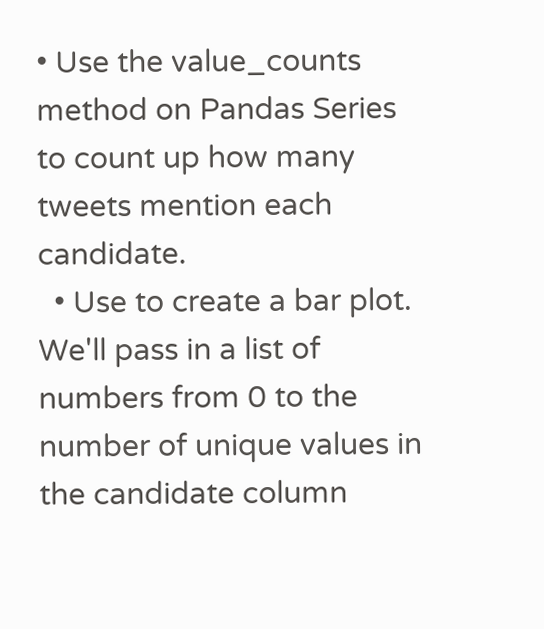• Use the value_counts method on Pandas Series to count up how many tweets mention each candidate.
  • Use to create a bar plot. We'll pass in a list of numbers from 0 to the number of unique values in the candidate column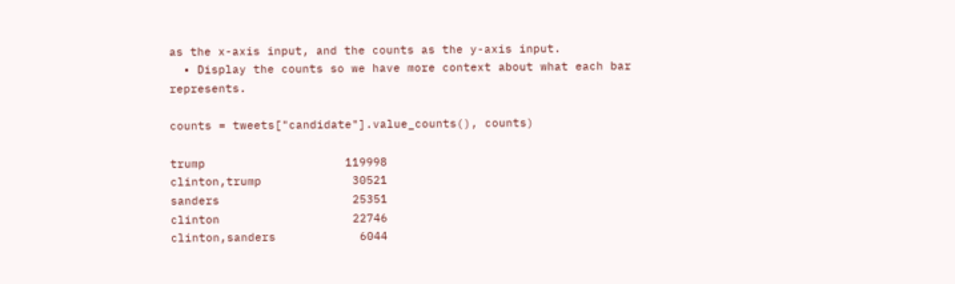as the x-axis input, and the counts as the y-axis input.
  • Display the counts so we have more context about what each bar represents.

counts = tweets["candidate"].value_counts(), counts)

trump                    119998
clinton,trump             30521
sanders                   25351
clinton                   22746
clinton,sanders            6044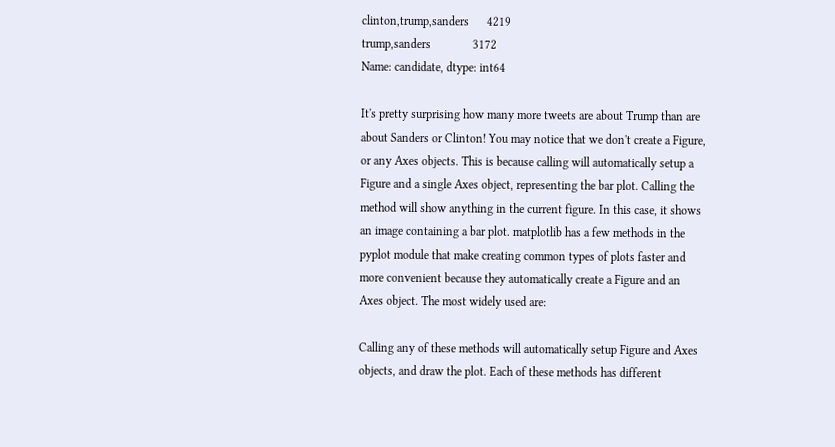clinton,trump,sanders      4219
trump,sanders              3172
Name: candidate, dtype: int64

It's pretty surprising how many more tweets are about Trump than are about Sanders or Clinton! You may notice that we don't create a Figure, or any Axes objects. This is because calling will automatically setup a Figure and a single Axes object, representing the bar plot. Calling the method will show anything in the current figure. In this case, it shows an image containing a bar plot. matplotlib has a few methods in the pyplot module that make creating common types of plots faster and more convenient because they automatically create a Figure and an Axes object. The most widely used are:

Calling any of these methods will automatically setup Figure and Axes objects, and draw the plot. Each of these methods has different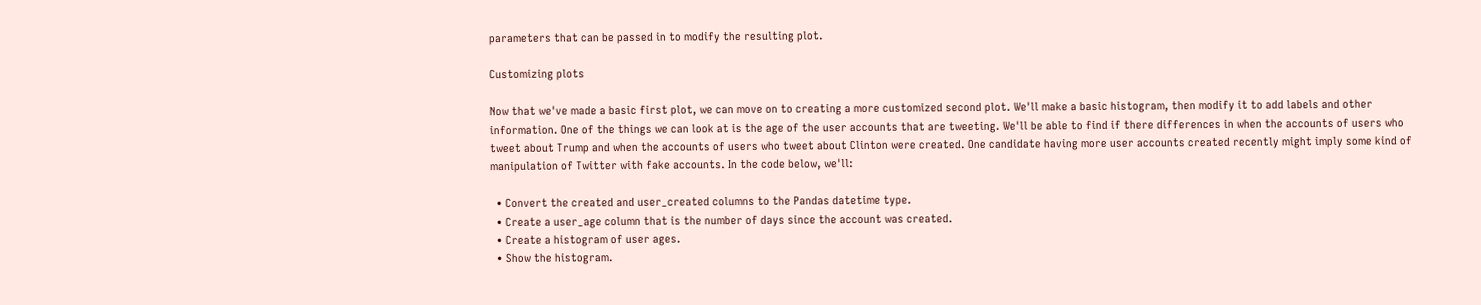parameters that can be passed in to modify the resulting plot.

Customizing plots

Now that we've made a basic first plot, we can move on to creating a more customized second plot. We'll make a basic histogram, then modify it to add labels and other information. One of the things we can look at is the age of the user accounts that are tweeting. We'll be able to find if there differences in when the accounts of users who tweet about Trump and when the accounts of users who tweet about Clinton were created. One candidate having more user accounts created recently might imply some kind of manipulation of Twitter with fake accounts. In the code below, we'll:

  • Convert the created and user_created columns to the Pandas datetime type.
  • Create a user_age column that is the number of days since the account was created.
  • Create a histogram of user ages.
  • Show the histogram.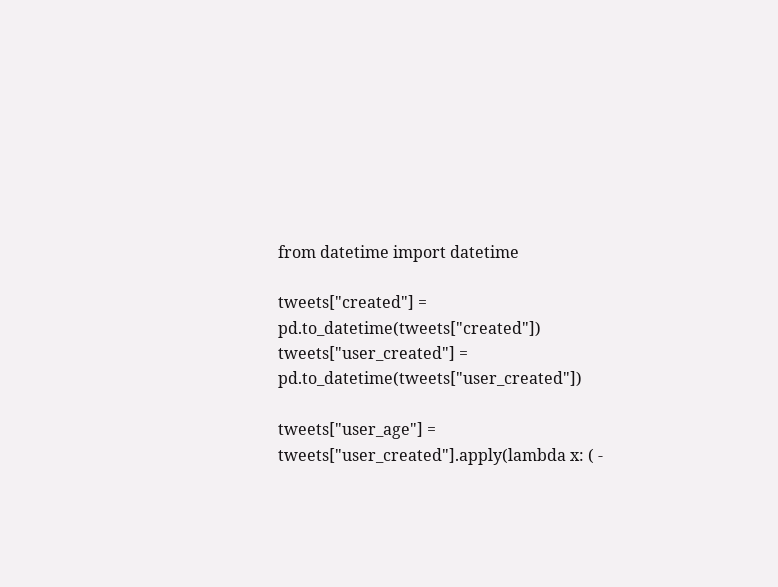from datetime import datetime

tweets["created"] = pd.to_datetime(tweets["created"])
tweets["user_created"] = pd.to_datetime(tweets["user_created"])

tweets["user_age"] = tweets["user_created"].apply(lambda x: ( -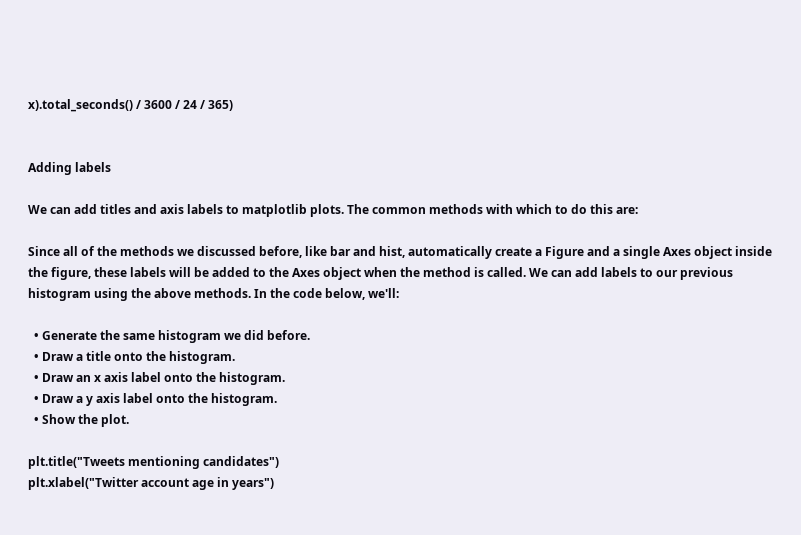x).total_seconds() / 3600 / 24 / 365)


Adding labels

We can add titles and axis labels to matplotlib plots. The common methods with which to do this are:

Since all of the methods we discussed before, like bar and hist, automatically create a Figure and a single Axes object inside the figure, these labels will be added to the Axes object when the method is called. We can add labels to our previous histogram using the above methods. In the code below, we'll:

  • Generate the same histogram we did before.
  • Draw a title onto the histogram.
  • Draw an x axis label onto the histogram.
  • Draw a y axis label onto the histogram.
  • Show the plot.

plt.title("Tweets mentioning candidates")
plt.xlabel("Twitter account age in years")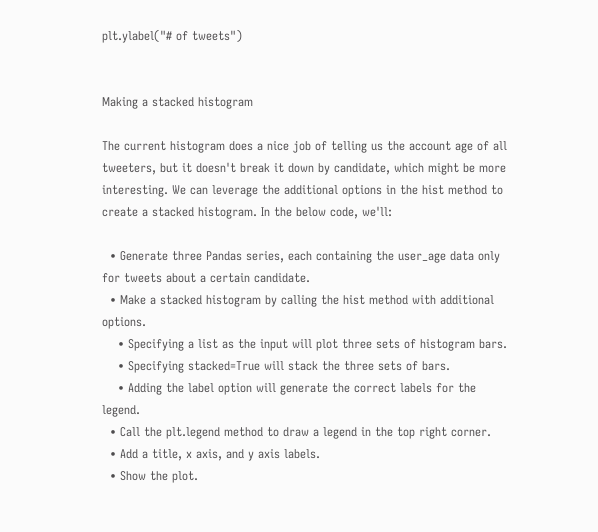plt.ylabel("# of tweets")


Making a stacked histogram

The current histogram does a nice job of telling us the account age of all tweeters, but it doesn't break it down by candidate, which might be more interesting. We can leverage the additional options in the hist method to create a stacked histogram. In the below code, we'll:

  • Generate three Pandas series, each containing the user_age data only for tweets about a certain candidate.
  • Make a stacked histogram by calling the hist method with additional options.
    • Specifying a list as the input will plot three sets of histogram bars.
    • Specifying stacked=True will stack the three sets of bars.
    • Adding the label option will generate the correct labels for the legend.
  • Call the plt.legend method to draw a legend in the top right corner.
  • Add a title, x axis, and y axis labels.
  • Show the plot.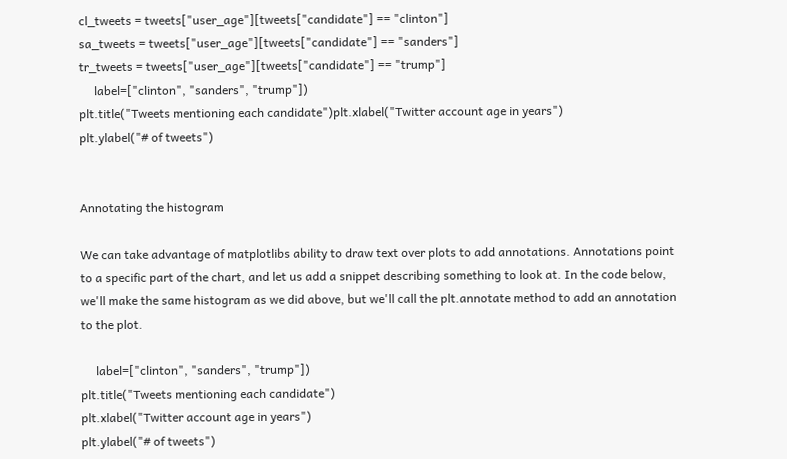cl_tweets = tweets["user_age"][tweets["candidate"] == "clinton"]
sa_tweets = tweets["user_age"][tweets["candidate"] == "sanders"]
tr_tweets = tweets["user_age"][tweets["candidate"] == "trump"]
     label=["clinton", "sanders", "trump"])
plt.title("Tweets mentioning each candidate")plt.xlabel("Twitter account age in years")
plt.ylabel("# of tweets")


Annotating the histogram

We can take advantage of matplotlibs ability to draw text over plots to add annotations. Annotations point to a specific part of the chart, and let us add a snippet describing something to look at. In the code below, we'll make the same histogram as we did above, but we'll call the plt.annotate method to add an annotation to the plot.

     label=["clinton", "sanders", "trump"])
plt.title("Tweets mentioning each candidate")
plt.xlabel("Twitter account age in years")
plt.ylabel("# of tweets")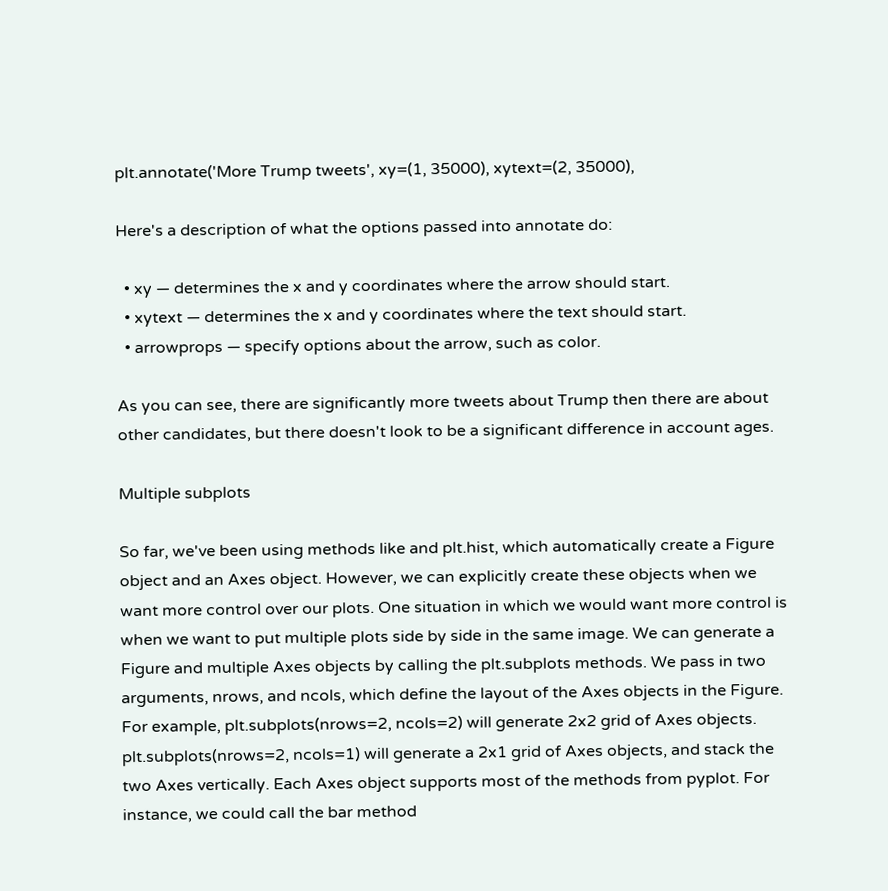plt.annotate('More Trump tweets', xy=(1, 35000), xytext=(2, 35000),

Here's a description of what the options passed into annotate do:

  • xy — determines the x and y coordinates where the arrow should start.
  • xytext — determines the x and y coordinates where the text should start.
  • arrowprops — specify options about the arrow, such as color.

As you can see, there are significantly more tweets about Trump then there are about other candidates, but there doesn't look to be a significant difference in account ages.

Multiple subplots

So far, we've been using methods like and plt.hist, which automatically create a Figure object and an Axes object. However, we can explicitly create these objects when we want more control over our plots. One situation in which we would want more control is when we want to put multiple plots side by side in the same image. We can generate a Figure and multiple Axes objects by calling the plt.subplots methods. We pass in two arguments, nrows, and ncols, which define the layout of the Axes objects in the Figure. For example, plt.subplots(nrows=2, ncols=2) will generate 2x2 grid of Axes objects. plt.subplots(nrows=2, ncols=1) will generate a 2x1 grid of Axes objects, and stack the two Axes vertically. Each Axes object supports most of the methods from pyplot. For instance, we could call the bar method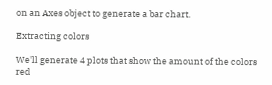on an Axes object to generate a bar chart.

Extracting colors

We'll generate 4 plots that show the amount of the colors red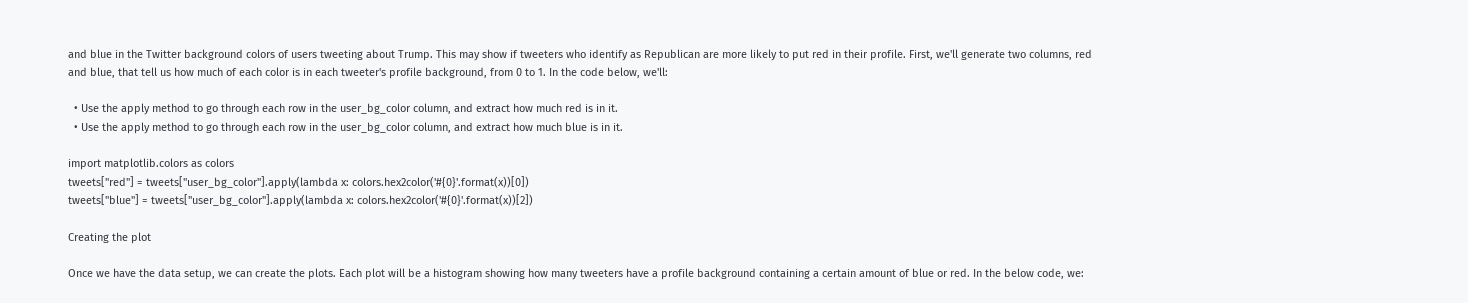and blue in the Twitter background colors of users tweeting about Trump. This may show if tweeters who identify as Republican are more likely to put red in their profile. First, we'll generate two columns, red and blue, that tell us how much of each color is in each tweeter's profile background, from 0 to 1. In the code below, we'll:

  • Use the apply method to go through each row in the user_bg_color column, and extract how much red is in it.
  • Use the apply method to go through each row in the user_bg_color column, and extract how much blue is in it.

import matplotlib.colors as colors
tweets["red"] = tweets["user_bg_color"].apply(lambda x: colors.hex2color('#{0}'.format(x))[0])
tweets["blue"] = tweets["user_bg_color"].apply(lambda x: colors.hex2color('#{0}'.format(x))[2])

Creating the plot

Once we have the data setup, we can create the plots. Each plot will be a histogram showing how many tweeters have a profile background containing a certain amount of blue or red. In the below code, we: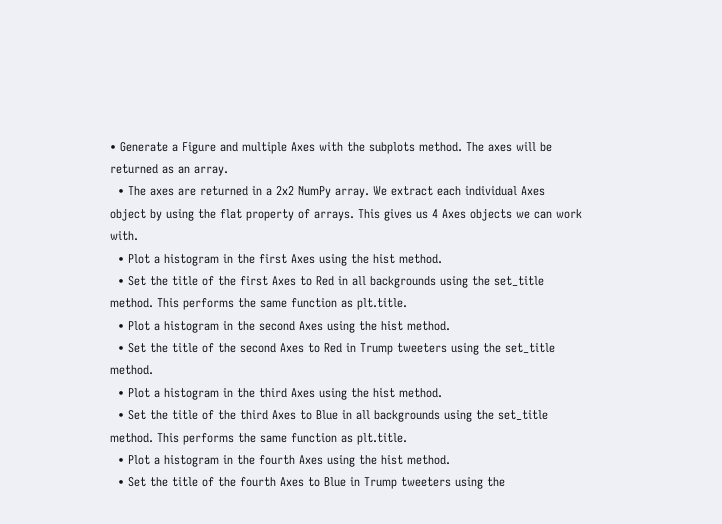• Generate a Figure and multiple Axes with the subplots method. The axes will be returned as an array.
  • The axes are returned in a 2x2 NumPy array. We extract each individual Axes object by using the flat property of arrays. This gives us 4 Axes objects we can work with.
  • Plot a histogram in the first Axes using the hist method.
  • Set the title of the first Axes to Red in all backgrounds using the set_title method. This performs the same function as plt.title.
  • Plot a histogram in the second Axes using the hist method.
  • Set the title of the second Axes to Red in Trump tweeters using the set_title method.
  • Plot a histogram in the third Axes using the hist method.
  • Set the title of the third Axes to Blue in all backgrounds using the set_title method. This performs the same function as plt.title.
  • Plot a histogram in the fourth Axes using the hist method.
  • Set the title of the fourth Axes to Blue in Trump tweeters using the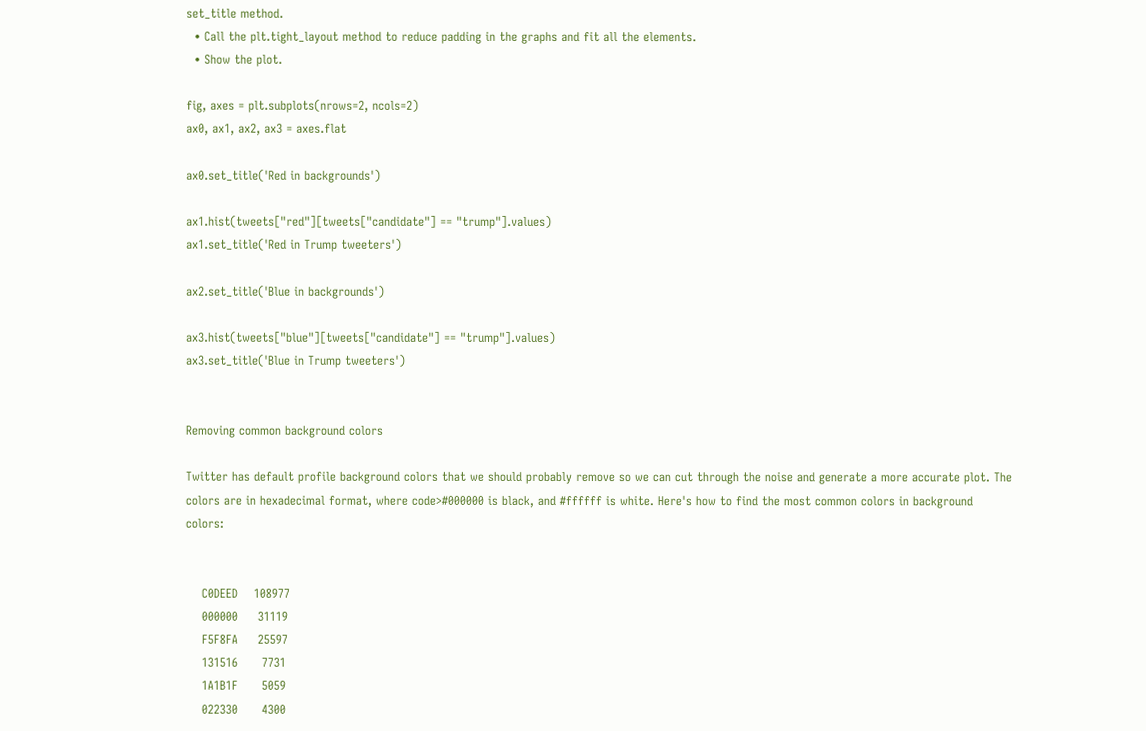set_title method.
  • Call the plt.tight_layout method to reduce padding in the graphs and fit all the elements.
  • Show the plot.

fig, axes = plt.subplots(nrows=2, ncols=2)
ax0, ax1, ax2, ax3 = axes.flat

ax0.set_title('Red in backgrounds')

ax1.hist(tweets["red"][tweets["candidate"] == "trump"].values)
ax1.set_title('Red in Trump tweeters')

ax2.set_title('Blue in backgrounds')

ax3.hist(tweets["blue"][tweets["candidate"] == "trump"].values)
ax3.set_title('Blue in Trump tweeters')


Removing common background colors

Twitter has default profile background colors that we should probably remove so we can cut through the noise and generate a more accurate plot. The colors are in hexadecimal format, where code>#000000 is black, and #ffffff is white. Here's how to find the most common colors in background colors:


    C0DEED    108977
    000000     31119
    F5F8FA     25597
    131516      7731
    1A1B1F      5059
    022330      4300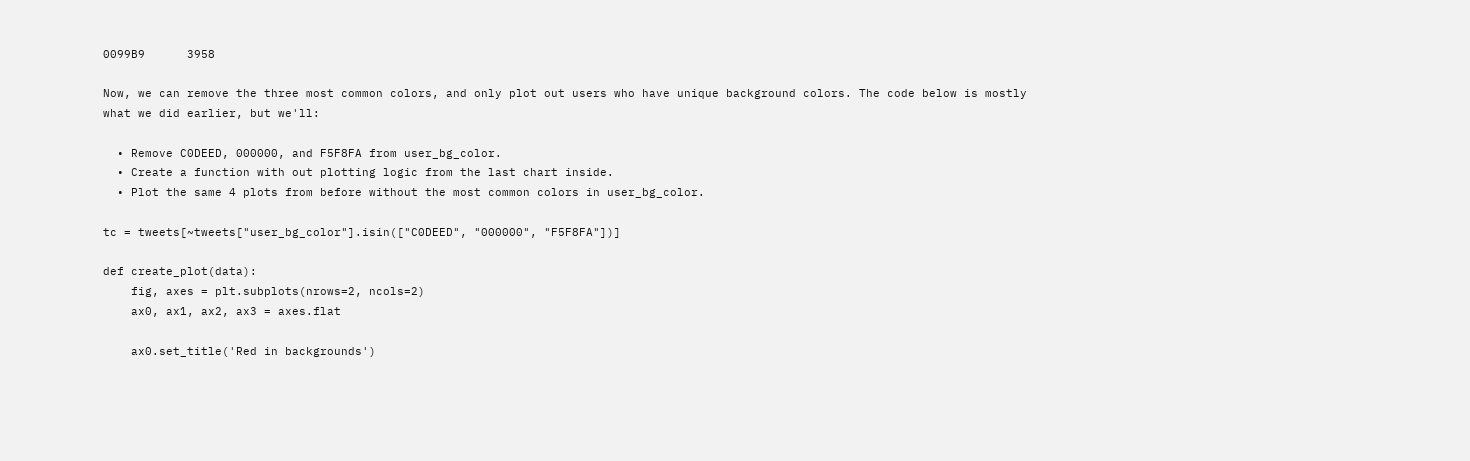0099B9      3958

Now, we can remove the three most common colors, and only plot out users who have unique background colors. The code below is mostly what we did earlier, but we'll:

  • Remove C0DEED, 000000, and F5F8FA from user_bg_color.
  • Create a function with out plotting logic from the last chart inside.
  • Plot the same 4 plots from before without the most common colors in user_bg_color.

tc = tweets[~tweets["user_bg_color"].isin(["C0DEED", "000000", "F5F8FA"])]

def create_plot(data):
    fig, axes = plt.subplots(nrows=2, ncols=2)
    ax0, ax1, ax2, ax3 = axes.flat

    ax0.set_title('Red in backgrounds')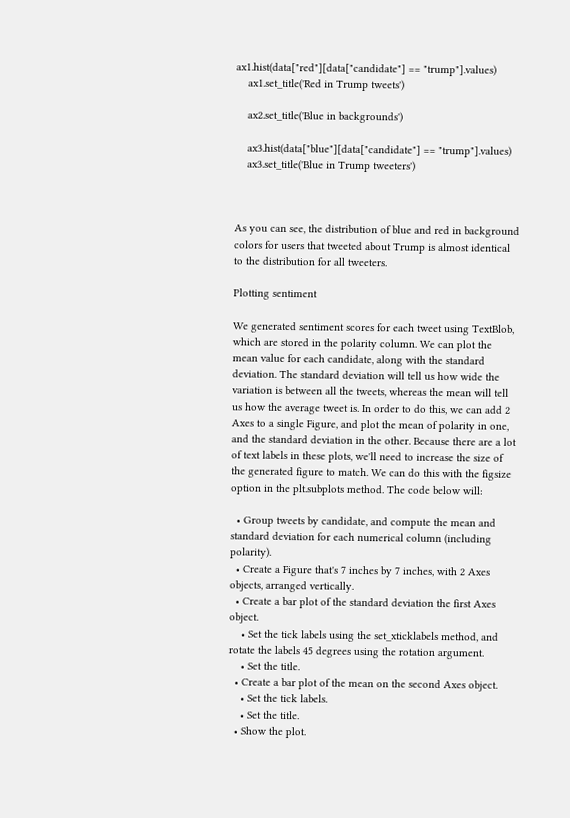ax1.hist(data["red"][data["candidate"] == "trump"].values)
    ax1.set_title('Red in Trump tweets')

    ax2.set_title('Blue in backgrounds')

    ax3.hist(data["blue"][data["candidate"] == "trump"].values)
    ax3.set_title('Blue in Trump tweeters')



As you can see, the distribution of blue and red in background colors for users that tweeted about Trump is almost identical to the distribution for all tweeters.

Plotting sentiment

We generated sentiment scores for each tweet using TextBlob, which are stored in the polarity column. We can plot the mean value for each candidate, along with the standard deviation. The standard deviation will tell us how wide the variation is between all the tweets, whereas the mean will tell us how the average tweet is. In order to do this, we can add 2 Axes to a single Figure, and plot the mean of polarity in one, and the standard deviation in the other. Because there are a lot of text labels in these plots, we'll need to increase the size of the generated figure to match. We can do this with the figsize option in the plt.subplots method. The code below will:

  • Group tweets by candidate, and compute the mean and standard deviation for each numerical column (including polarity).
  • Create a Figure that's 7 inches by 7 inches, with 2 Axes objects, arranged vertically.
  • Create a bar plot of the standard deviation the first Axes object.
    • Set the tick labels using the set_xticklabels method, and rotate the labels 45 degrees using the rotation argument.
    • Set the title.
  • Create a bar plot of the mean on the second Axes object.
    • Set the tick labels.
    • Set the title.
  • Show the plot.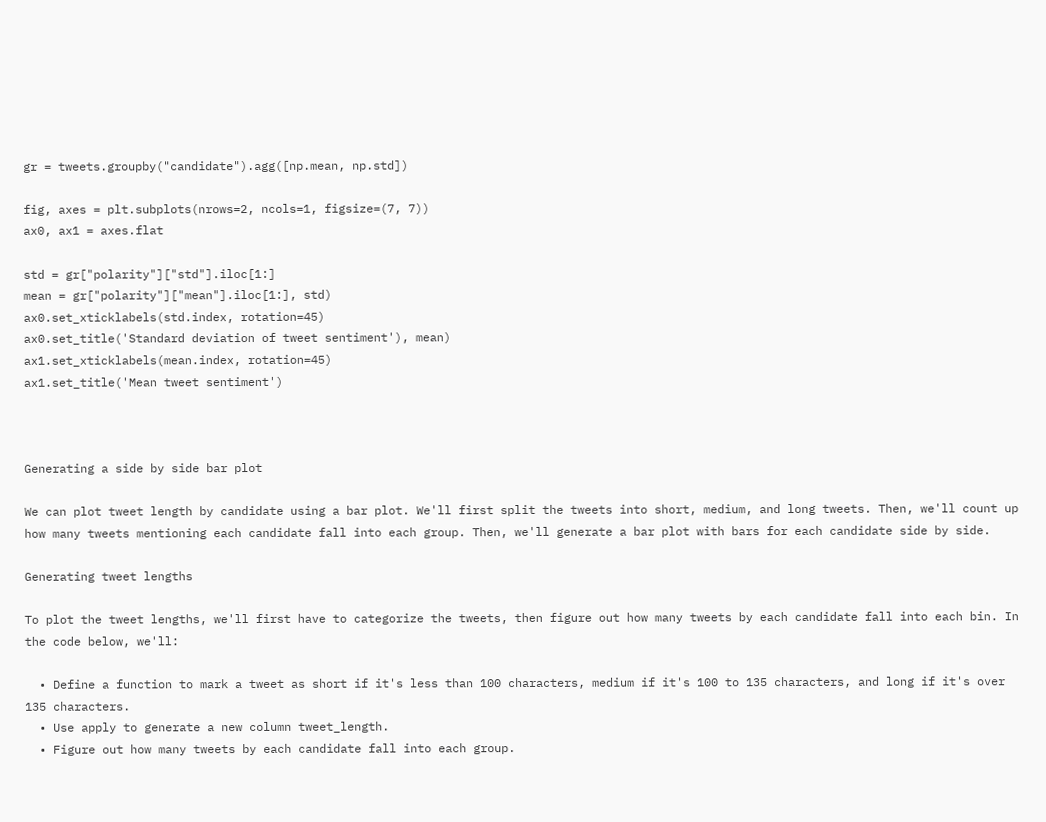gr = tweets.groupby("candidate").agg([np.mean, np.std])

fig, axes = plt.subplots(nrows=2, ncols=1, figsize=(7, 7))
ax0, ax1 = axes.flat

std = gr["polarity"]["std"].iloc[1:]
mean = gr["polarity"]["mean"].iloc[1:], std)
ax0.set_xticklabels(std.index, rotation=45)
ax0.set_title('Standard deviation of tweet sentiment'), mean)
ax1.set_xticklabels(mean.index, rotation=45)
ax1.set_title('Mean tweet sentiment')



Generating a side by side bar plot

We can plot tweet length by candidate using a bar plot. We'll first split the tweets into short, medium, and long tweets. Then, we'll count up how many tweets mentioning each candidate fall into each group. Then, we'll generate a bar plot with bars for each candidate side by side.

Generating tweet lengths

To plot the tweet lengths, we'll first have to categorize the tweets, then figure out how many tweets by each candidate fall into each bin. In the code below, we'll:

  • Define a function to mark a tweet as short if it's less than 100 characters, medium if it's 100 to 135 characters, and long if it's over 135 characters.
  • Use apply to generate a new column tweet_length.
  • Figure out how many tweets by each candidate fall into each group.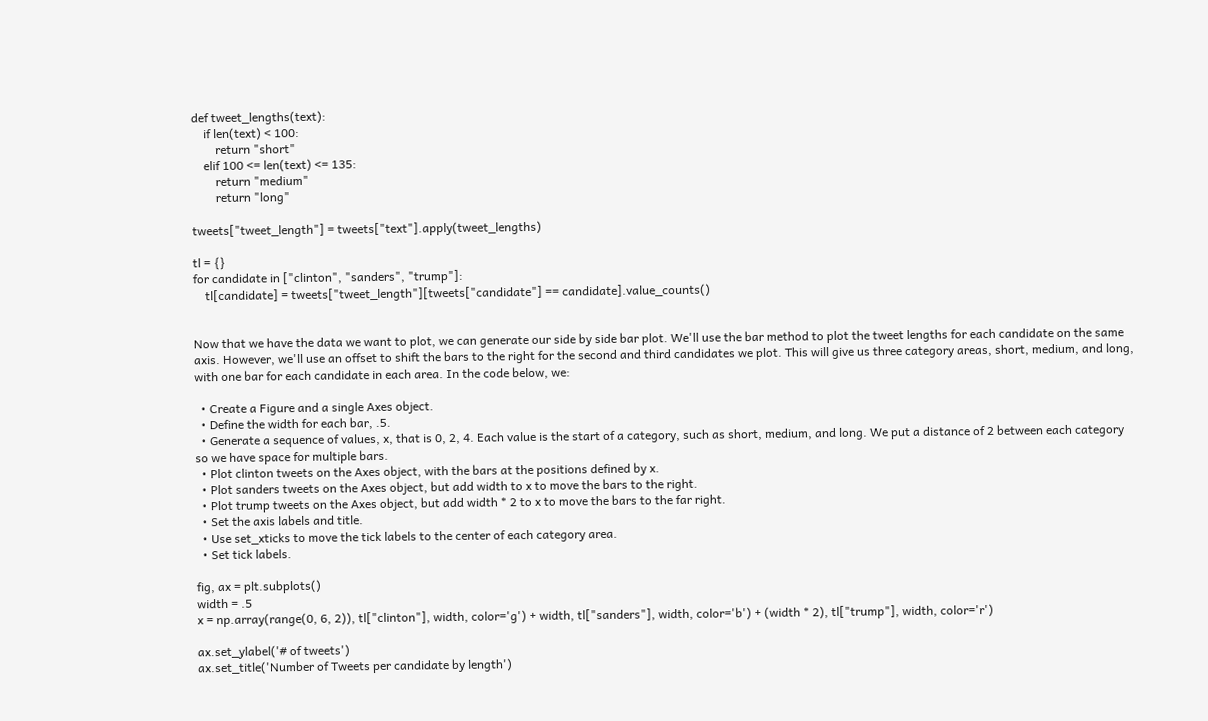def tweet_lengths(text):
    if len(text) < 100:
        return "short"
    elif 100 <= len(text) <= 135:
        return "medium"
        return "long"

tweets["tweet_length"] = tweets["text"].apply(tweet_lengths)

tl = {}
for candidate in ["clinton", "sanders", "trump"]:
    tl[candidate] = tweets["tweet_length"][tweets["candidate"] == candidate].value_counts()


Now that we have the data we want to plot, we can generate our side by side bar plot. We'll use the bar method to plot the tweet lengths for each candidate on the same axis. However, we'll use an offset to shift the bars to the right for the second and third candidates we plot. This will give us three category areas, short, medium, and long, with one bar for each candidate in each area. In the code below, we:

  • Create a Figure and a single Axes object.
  • Define the width for each bar, .5.
  • Generate a sequence of values, x, that is 0, 2, 4. Each value is the start of a category, such as short, medium, and long. We put a distance of 2 between each category so we have space for multiple bars.
  • Plot clinton tweets on the Axes object, with the bars at the positions defined by x.
  • Plot sanders tweets on the Axes object, but add width to x to move the bars to the right.
  • Plot trump tweets on the Axes object, but add width * 2 to x to move the bars to the far right.
  • Set the axis labels and title.
  • Use set_xticks to move the tick labels to the center of each category area.
  • Set tick labels.

fig, ax = plt.subplots()
width = .5
x = np.array(range(0, 6, 2)), tl["clinton"], width, color='g') + width, tl["sanders"], width, color='b') + (width * 2), tl["trump"], width, color='r')

ax.set_ylabel('# of tweets')
ax.set_title('Number of Tweets per candidate by length')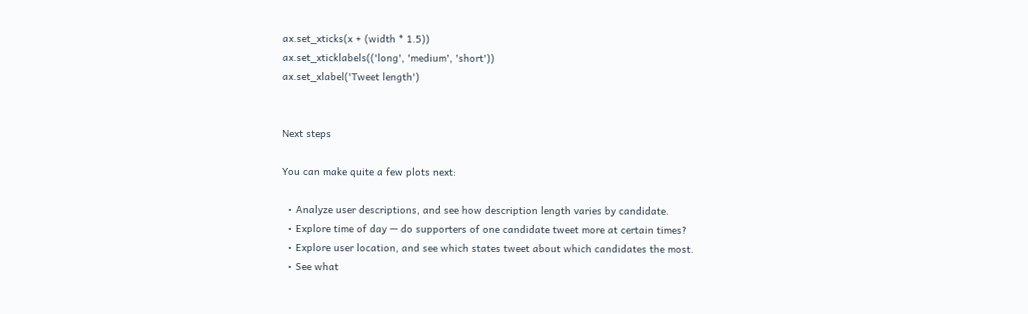ax.set_xticks(x + (width * 1.5))
ax.set_xticklabels(('long', 'medium', 'short'))
ax.set_xlabel('Tweet length')


Next steps

You can make quite a few plots next:

  • Analyze user descriptions, and see how description length varies by candidate.
  • Explore time of day — do supporters of one candidate tweet more at certain times?
  • Explore user location, and see which states tweet about which candidates the most.
  • See what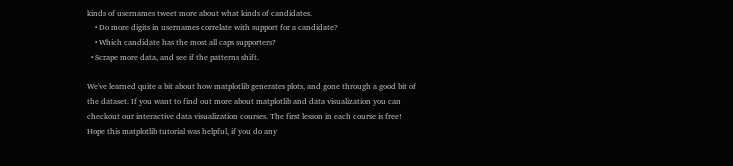kinds of usernames tweet more about what kinds of candidates.
    • Do more digits in usernames correlate with support for a candidate?
    • Which candidate has the most all caps supporters?
  • Scrape more data, and see if the patterns shift.

We've learned quite a bit about how matplotlib generates plots, and gone through a good bit of the dataset. If you want to find out more about matplotlib and data visualization you can checkout our interactive data visualization courses. The first lesson in each course is free! Hope this matplotlib tutorial was helpful, if you do any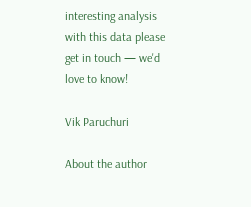interesting analysis with this data please get in touch — we'd love to know!

Vik Paruchuri

About the author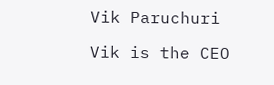Vik Paruchuri

Vik is the CEO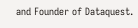and Founder of Dataquest.